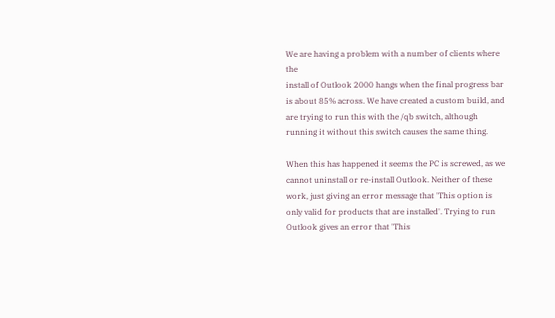We are having a problem with a number of clients where the
install of Outlook 2000 hangs when the final progress bar
is about 85% across. We have created a custom build, and
are trying to run this with the /qb switch, although
running it without this switch causes the same thing.

When this has happened it seems the PC is screwed, as we
cannot uninstall or re-install Outlook. Neither of these
work, just giving an error message that 'This option is
only valid for products that are installed'. Trying to run
Outlook gives an error that 'This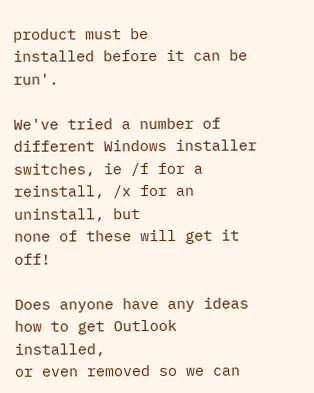product must be
installed before it can be run'.

We've tried a number of different Windows installer
switches, ie /f for a reinstall, /x for an uninstall, but
none of these will get it off!

Does anyone have any ideas how to get Outlook installed,
or even removed so we can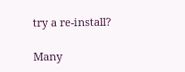try a re-install?

Many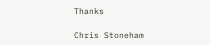Thanks

Chris Stoneham